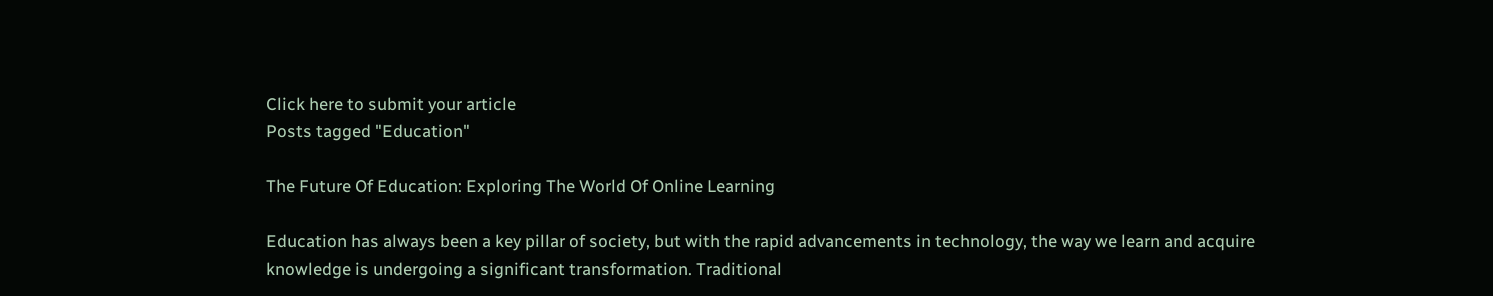Click here to submit your article
Posts tagged "Education"

The Future Of Education: Exploring The World Of Online Learning

Education has always been a key pillar of society, but with the rapid advancements in technology, the way we learn and acquire knowledge is undergoing a significant transformation. Traditional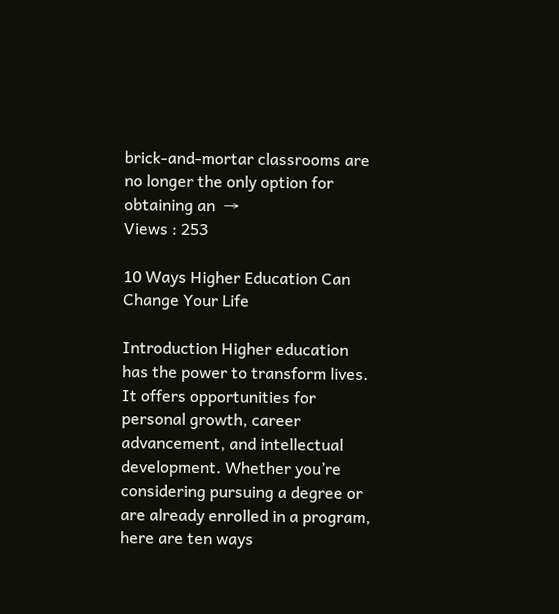brick-and-mortar classrooms are no longer the only option for obtaining an  →
Views : 253

10 Ways Higher Education Can Change Your Life

Introduction Higher education has the power to transform lives. It offers opportunities for personal growth, career advancement, and intellectual development. Whether you’re considering pursuing a degree or are already enrolled in a program, here are ten ways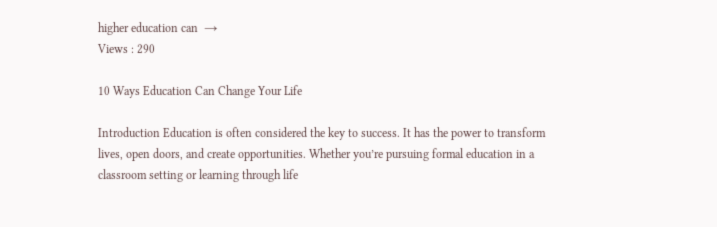higher education can  →
Views : 290

10 Ways Education Can Change Your Life

Introduction Education is often considered the key to success. It has the power to transform lives, open doors, and create opportunities. Whether you’re pursuing formal education in a classroom setting or learning through life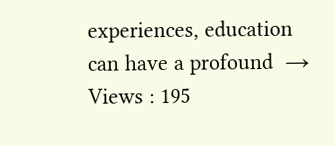experiences, education can have a profound  →
Views : 195